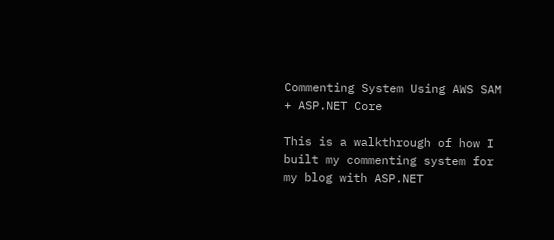Commenting System Using AWS SAM + ASP.NET Core

This is a walkthrough of how I built my commenting system for my blog with ASP.NET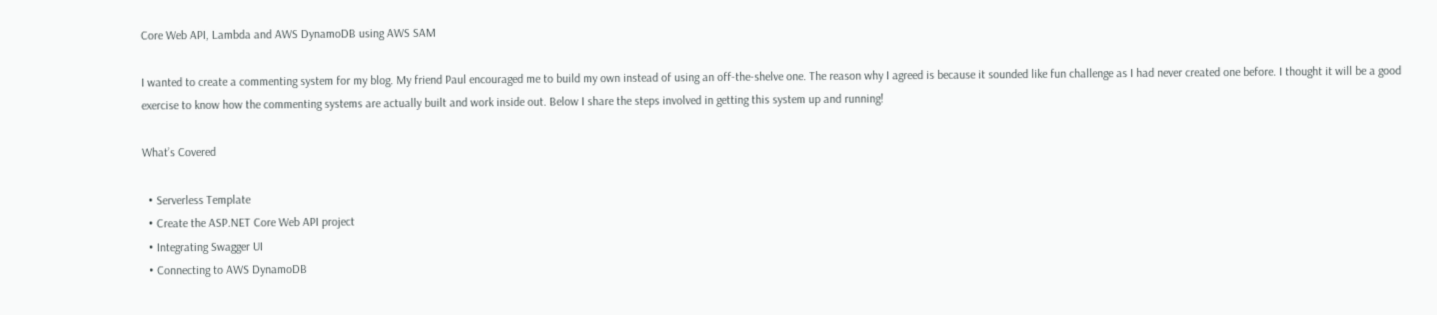Core Web API, Lambda and AWS DynamoDB using AWS SAM

I wanted to create a commenting system for my blog. My friend Paul encouraged me to build my own instead of using an off-the-shelve one. The reason why I agreed is because it sounded like fun challenge as I had never created one before. I thought it will be a good exercise to know how the commenting systems are actually built and work inside out. Below I share the steps involved in getting this system up and running!

What’s Covered

  • Serverless Template
  • Create the ASP.NET Core Web API project
  • Integrating Swagger UI
  • Connecting to AWS DynamoDB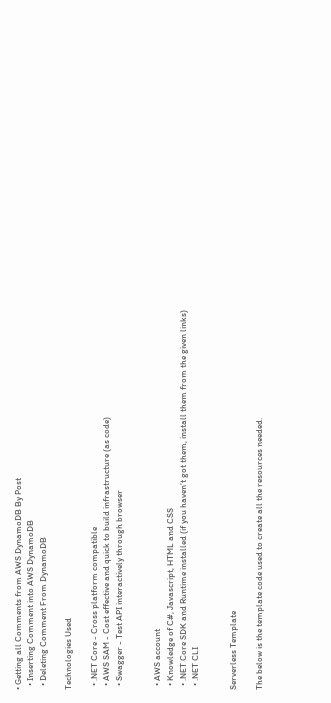• Getting all Comments from AWS DynamoDB By Post
  • Inserting Comment into AWS DynamoDB
  • Deleting Comment From DynamoDB

Technologies Used

  • .NET Core - Cross platform compatible
  • AWS SAM - Cost effective and quick to build infrastructure (as code)
  • Swagger - Test API interactively through browser


  • AWS account
  • Knowledge of C#, Javascript, HTML and CSS
  • .NET Core SDK and Runtime installed (if you haven’t got them, install them from the given links)
  • .NET CLI


Serverless Template

The below is the template code used to create all the resources needed.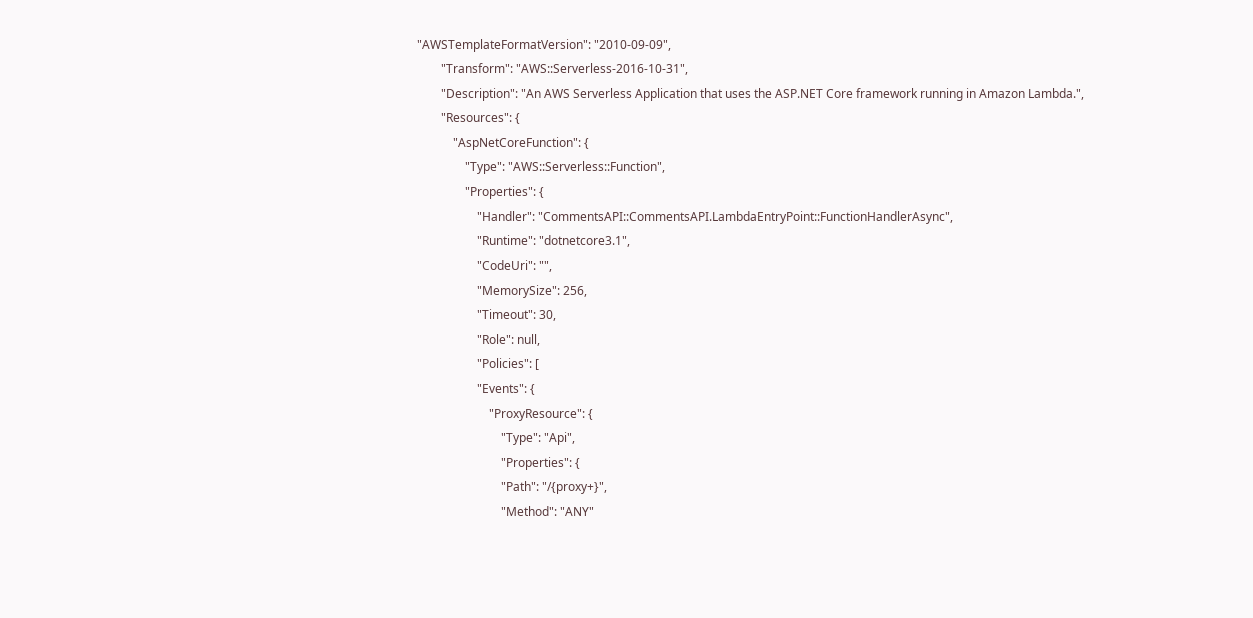"AWSTemplateFormatVersion": "2010-09-09",
        "Transform": "AWS::Serverless-2016-10-31",
        "Description": "An AWS Serverless Application that uses the ASP.NET Core framework running in Amazon Lambda.",
        "Resources": {
            "AspNetCoreFunction": {
                "Type": "AWS::Serverless::Function",
                "Properties": {
                    "Handler": "CommentsAPI::CommentsAPI.LambdaEntryPoint::FunctionHandlerAsync",
                    "Runtime": "dotnetcore3.1",
                    "CodeUri": "",
                    "MemorySize": 256,
                    "Timeout": 30,
                    "Role": null,
                    "Policies": [
                    "Events": {
                        "ProxyResource": {
                            "Type": "Api",
                            "Properties": {
                            "Path": "/{proxy+}",
                            "Method": "ANY"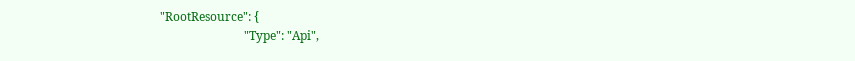"RootResource": {
                            "Type": "Api",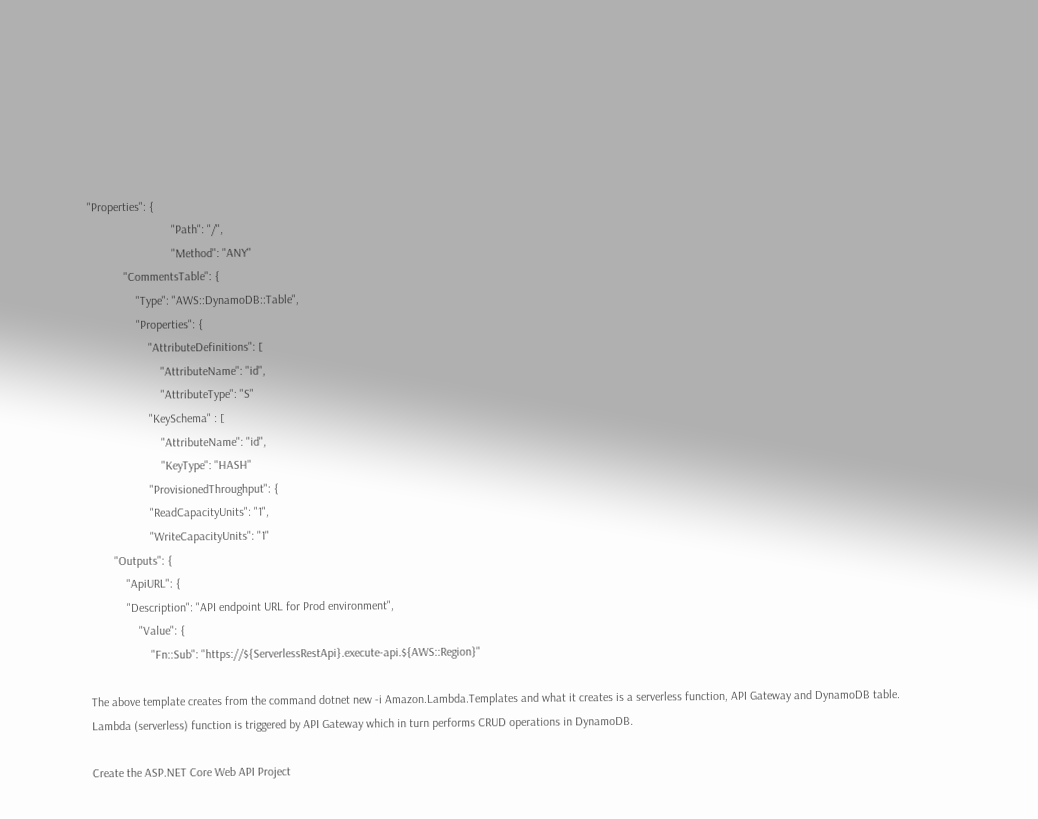"Properties": {
                            "Path": "/",
                            "Method": "ANY"
            "CommentsTable": {
                "Type": "AWS::DynamoDB::Table",
                "Properties": {
                    "AttributeDefinitions": [
                        "AttributeName": "id",
                        "AttributeType": "S"
                    "KeySchema" : [
                        "AttributeName": "id",
                        "KeyType": "HASH"
                    "ProvisionedThroughput": {
                    "ReadCapacityUnits": "1",
                    "WriteCapacityUnits": "1"
        "Outputs": {
            "ApiURL": {
            "Description": "API endpoint URL for Prod environment",
                "Value": {
                    "Fn::Sub": "https://${ServerlessRestApi}.execute-api.${AWS::Region}"

The above template creates from the command dotnet new -i Amazon.Lambda.Templates and what it creates is a serverless function, API Gateway and DynamoDB table. Lambda (serverless) function is triggered by API Gateway which in turn performs CRUD operations in DynamoDB.

Create the ASP.NET Core Web API Project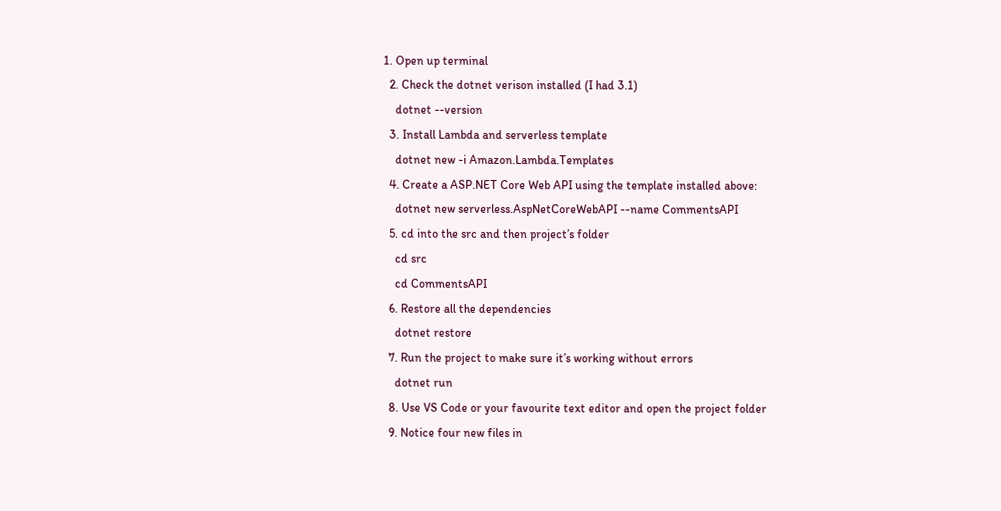1. Open up terminal
  2. Check the dotnet verison installed (I had 3.1)
    dotnet --version
  3. Install Lambda and serverless template
    dotnet new -i Amazon.Lambda.Templates
  4. Create a ASP.NET Core Web API using the template installed above:
    dotnet new serverless.AspNetCoreWebAPI --name CommentsAPI
  5. cd into the src and then project’s folder
    cd src
    cd CommentsAPI
  6. Restore all the dependencies
    dotnet restore
  7. Run the project to make sure it’s working without errors
    dotnet run
  8. Use VS Code or your favourite text editor and open the project folder
  9. Notice four new files in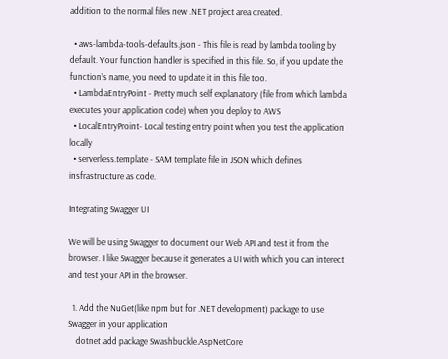addition to the normal files new .NET project area created.

  • aws-lambda-tools-defaults.json - This file is read by lambda tooling by default. Your function handler is specified in this file. So, if you update the function’s name, you need to update it in this file too.
  • LambdaEntryPoint - Pretty much self explanatory (file from which lambda executes your application code) when you deploy to AWS
  • LocalEntryProint- Local testing entry point when you test the application locally
  • serverless.template - SAM template file in JSON which defines insfrastructure as code.

Integrating Swagger UI

We will be using Swagger to document our Web API and test it from the browser. I like Swagger because it generates a UI with which you can interect and test your API in the browser.

  1. Add the NuGet(like npm but for .NET development) package to use Swagger in your application
    dotnet add package Swashbuckle.AspNetCore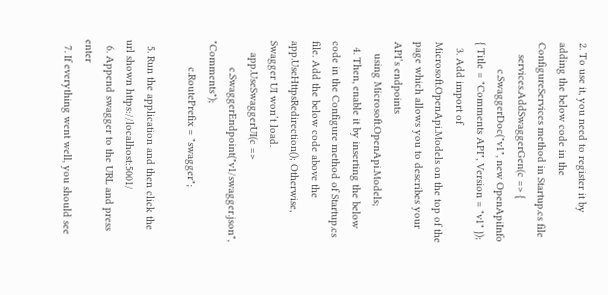2. To use it, you need to register it by adding the below code in the ConfigureServices method in Startup.cs file
    services.AddSwaggerGen(c => {
         c.SwaggerDoc("v1", new OpenApiInfo { Title = "Comments API", Version = "v1" });
  3. Add import of Microsoft.OpenApi.Models on the top of the page which allows you to describes your API’s endpoints
    using Microsoft.OpenApi.Models;
  4. Then, enable it by inserting the below code in the Configure method of Startup.cs file. Add the below code above the app.UseHttpsRedirection(); Otherwise, Swagger UI won’t load.
    app.UseSwaggerUI(c =>
         c.SwaggerEndpoint("v1/swagger.json", "Comments");
         c.RoutePrefix = "swagger";

  5. Run the application and then click the url shown https://localhost:5001/
  6. Append swagger to the URL and press enter
  7. If everything went well, you should see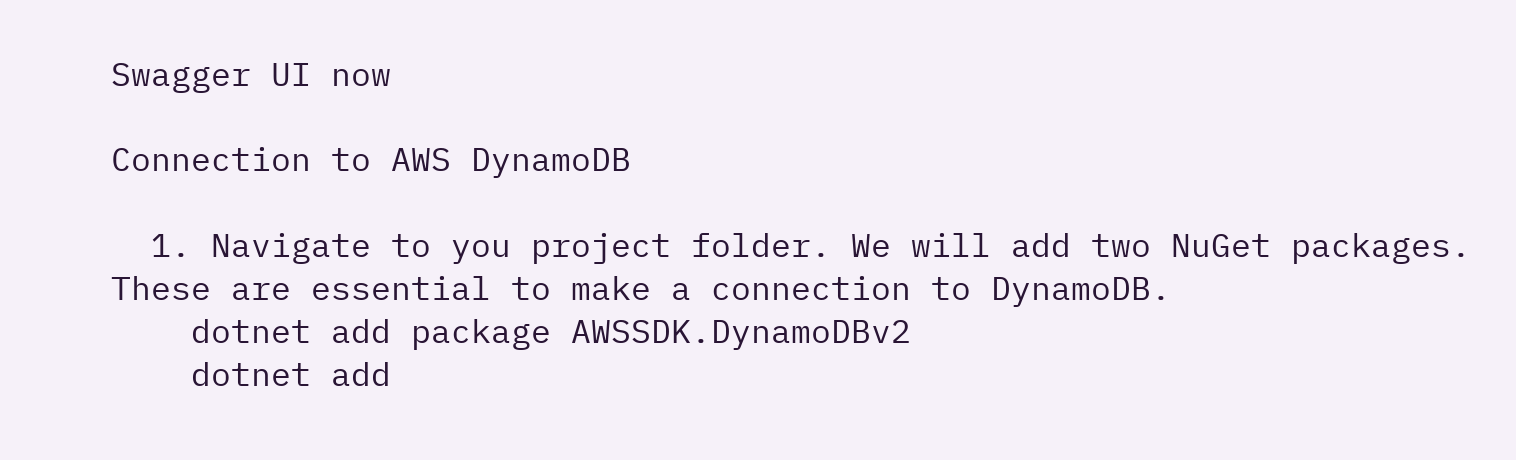Swagger UI now

Connection to AWS DynamoDB

  1. Navigate to you project folder. We will add two NuGet packages. These are essential to make a connection to DynamoDB.
    dotnet add package AWSSDK.DynamoDBv2
    dotnet add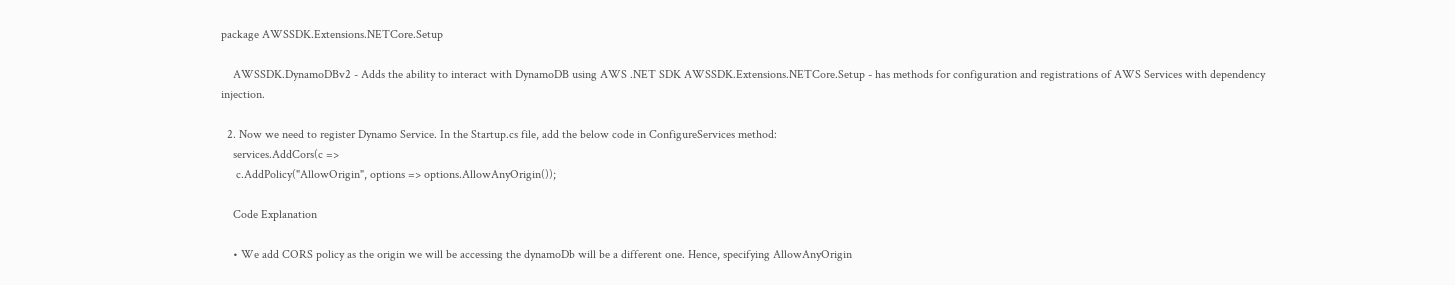package AWSSDK.Extensions.NETCore.Setup

    AWSSDK.DynamoDBv2 - Adds the ability to interact with DynamoDB using AWS .NET SDK AWSSDK.Extensions.NETCore.Setup - has methods for configuration and registrations of AWS Services with dependency injection.

  2. Now we need to register Dynamo Service. In the Startup.cs file, add the below code in ConfigureServices method:
    services.AddCors(c =>
     c.AddPolicy("AllowOrigin", options => options.AllowAnyOrigin());

    Code Explanation

    • We add CORS policy as the origin we will be accessing the dynamoDb will be a different one. Hence, specifying AllowAnyOrigin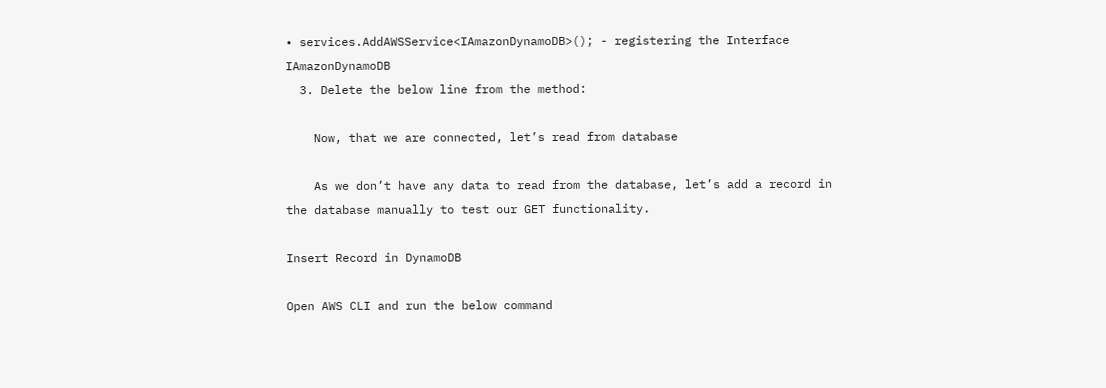• services.AddAWSService<IAmazonDynamoDB>(); - registering the Interface IAmazonDynamoDB
  3. Delete the below line from the method:

    Now, that we are connected, let’s read from database

    As we don’t have any data to read from the database, let’s add a record in the database manually to test our GET functionality.

Insert Record in DynamoDB

Open AWS CLI and run the below command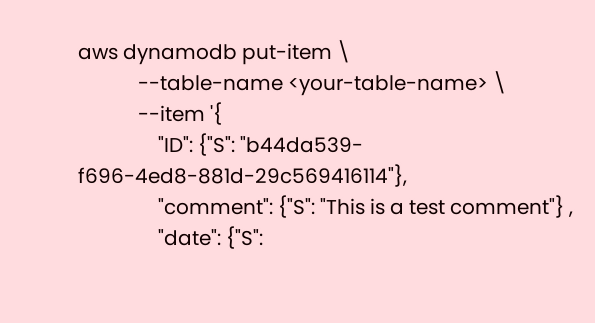aws dynamodb put-item \
            --table-name <your-table-name> \
            --item '{
                "ID": {"S": "b44da539-f696-4ed8-881d-29c569416114"},
                "comment": {"S": "This is a test comment"} ,
                "date": {"S":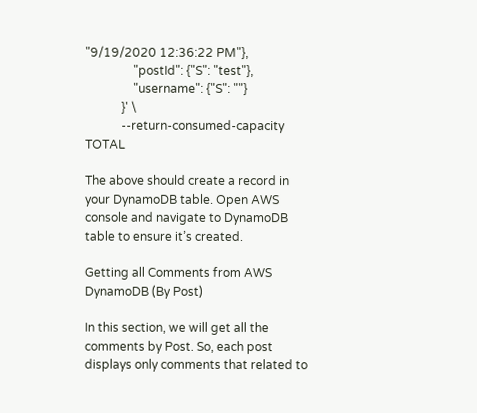"9/19/2020 12:36:22 PM"},
                "postId": {"S": "test"},
                "username": {"S": ""}
            }' \
            --return-consumed-capacity TOTAL

The above should create a record in your DynamoDB table. Open AWS console and navigate to DynamoDB table to ensure it’s created.

Getting all Comments from AWS DynamoDB (By Post)

In this section, we will get all the comments by Post. So, each post displays only comments that related to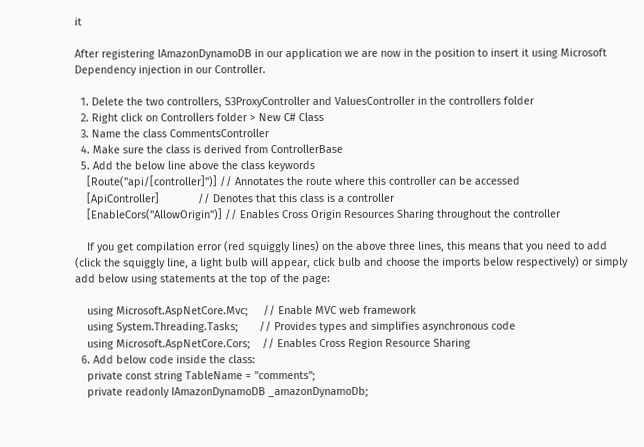it

After registering IAmazonDynamoDB in our application we are now in the position to insert it using Microsoft Dependency injection in our Controller.

  1. Delete the two controllers, S3ProxyController and ValuesController in the controllers folder
  2. Right click on Controllers folder > New C# Class
  3. Name the class CommentsController
  4. Make sure the class is derived from ControllerBase
  5. Add the below line above the class keywords
    [Route("api/[controller]")] // Annotates the route where this controller can be accessed
    [ApiController]             // Denotes that this class is a controller
    [EnableCors("AllowOrigin")] // Enables Cross Origin Resources Sharing throughout the controller

    If you get compilation error (red squiggly lines) on the above three lines, this means that you need to add (click the squiggly line, a light bulb will appear, click bulb and choose the imports below respectively) or simply add below using statements at the top of the page:

    using Microsoft.AspNetCore.Mvc;     // Enable MVC web framework
    using System.Threading.Tasks;       // Provides types and simplifies asynchronous code
    using Microsoft.AspNetCore.Cors;    // Enables Cross Region Resource Sharing
  6. Add below code inside the class:
    private const string TableName = "comments";
    private readonly IAmazonDynamoDB _amazonDynamoDb;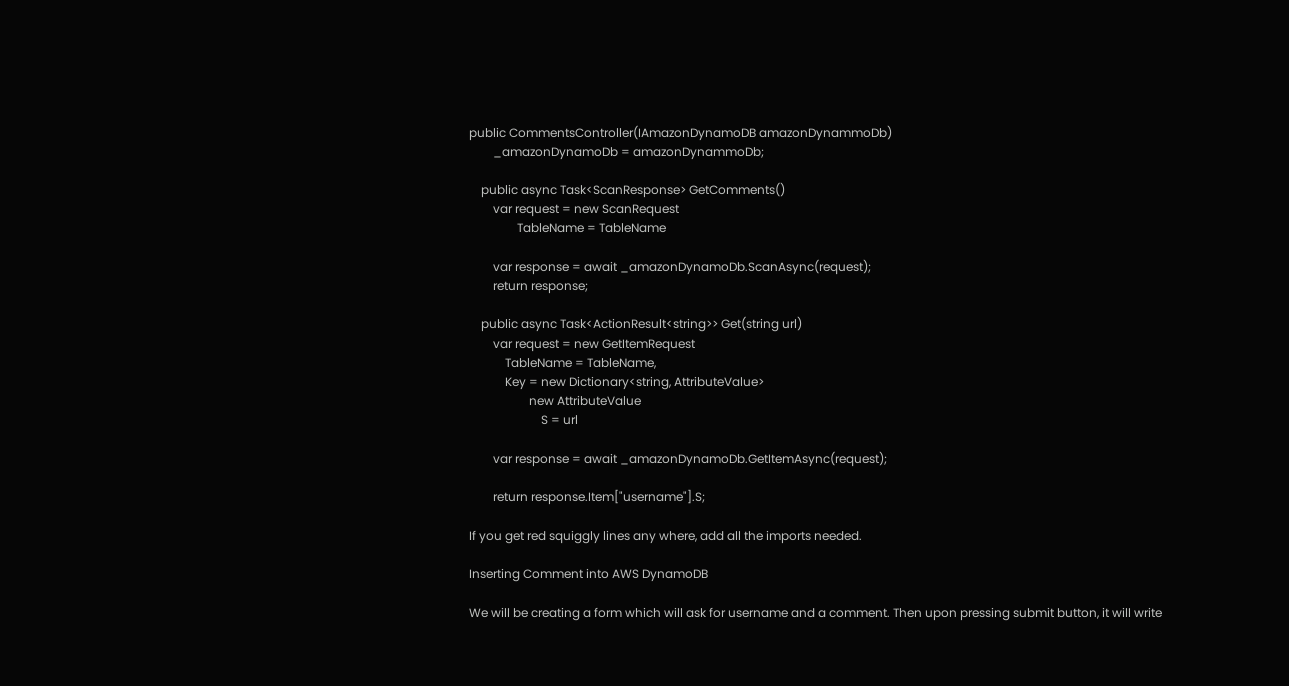public CommentsController(IAmazonDynamoDB amazonDynammoDb)
        _amazonDynamoDb = amazonDynammoDb;

    public async Task<ScanResponse> GetComments()
        var request = new ScanRequest
                TableName = TableName

        var response = await _amazonDynamoDb.ScanAsync(request);
        return response;

    public async Task<ActionResult<string>> Get(string url)
        var request = new GetItemRequest
            TableName = TableName,
            Key = new Dictionary<string, AttributeValue>
                    new AttributeValue
                        S = url

        var response = await _amazonDynamoDb.GetItemAsync(request);

        return response.Item["username"].S;

If you get red squiggly lines any where, add all the imports needed.

Inserting Comment into AWS DynamoDB

We will be creating a form which will ask for username and a comment. Then upon pressing submit button, it will write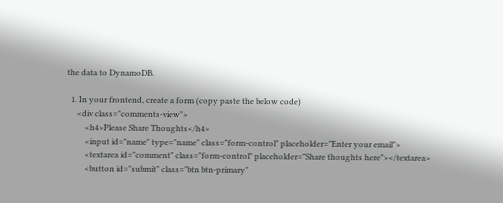the data to DynamoDB.

  1. In your frontend, create a form (copy paste the below code)
     <div class="comments-view">
         <h4>Please Share Thoughts</h4>
         <input id="name" type="name" class="form-control" placeholder="Enter your email">
         <textarea id="comment" class="form-control" placeholder="Share thoughts here"></textarea>
         <button id="submit" class="btn btn-primary"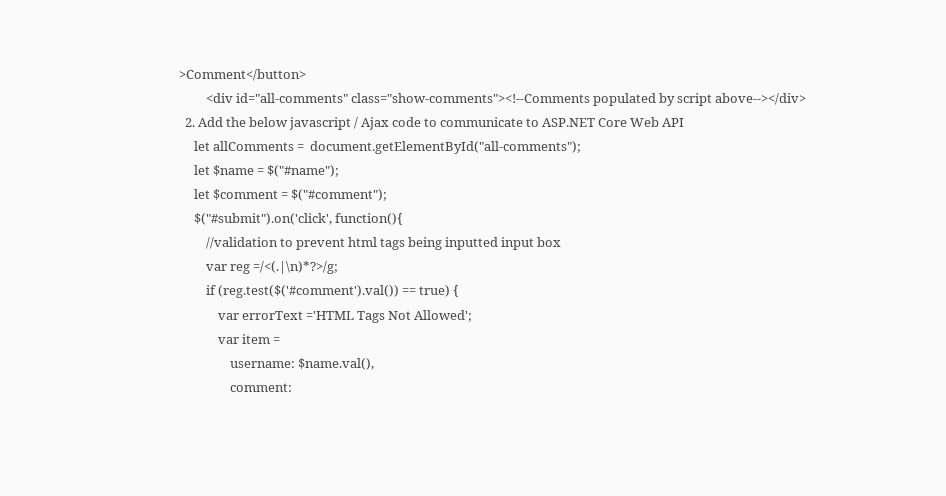>Comment</button>
         <div id="all-comments" class="show-comments"><!--Comments populated by script above--></div>
  2. Add the below javascript / Ajax code to communicate to ASP.NET Core Web API
     let allComments =  document.getElementById("all-comments");
     let $name = $("#name");
     let $comment = $("#comment");
     $("#submit").on('click', function(){
         //validation to prevent html tags being inputted input box
         var reg =/<(.|\n)*?>/g;
         if (reg.test($('#comment').val()) == true) {
             var errorText ='HTML Tags Not Allowed';
             var item =
                 username: $name.val(),
                 comment: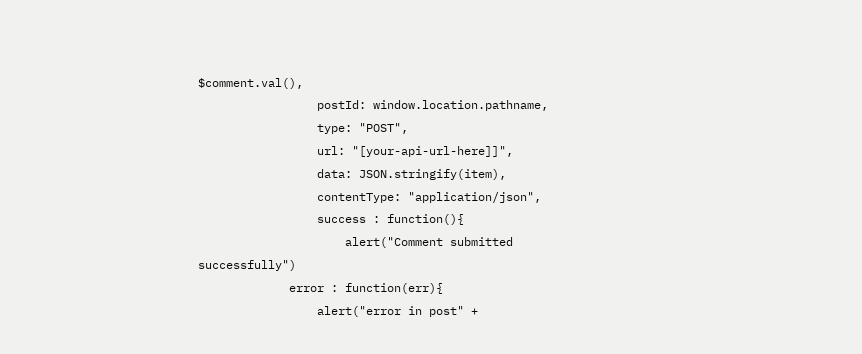$comment.val(),
                 postId: window.location.pathname,
                 type: "POST",
                 url: "[your-api-url-here]]",
                 data: JSON.stringify(item),
                 contentType: "application/json",
                 success : function(){
                     alert("Comment submitted successfully")
             error : function(err){
                 alert("error in post" +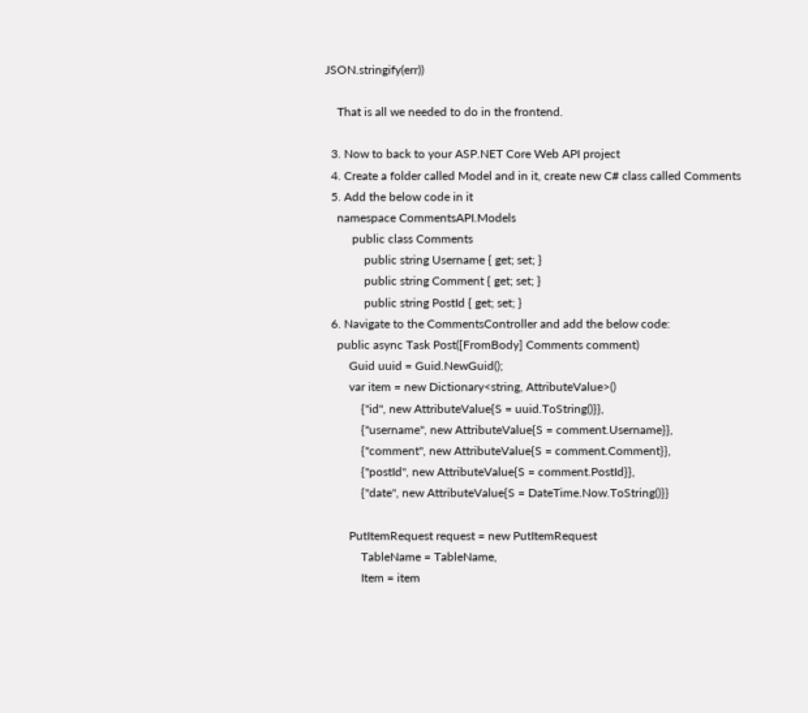JSON.stringify(err))

    That is all we needed to do in the frontend.

  3. Now to back to your ASP.NET Core Web API project
  4. Create a folder called Model and in it, create new C# class called Comments
  5. Add the below code in it
    namespace CommentsAPI.Models
         public class Comments
             public string Username { get; set; }
             public string Comment { get; set; }
             public string PostId { get; set; }
  6. Navigate to the CommentsController and add the below code:
    public async Task Post([FromBody] Comments comment)
        Guid uuid = Guid.NewGuid();
        var item = new Dictionary<string, AttributeValue>()
            {"id", new AttributeValue{S = uuid.ToString()}},
            {"username", new AttributeValue{S = comment.Username}},
            {"comment", new AttributeValue{S = comment.Comment}},
            {"postId", new AttributeValue{S = comment.PostId}},
            {"date", new AttributeValue{S = DateTime.Now.ToString()}}

        PutItemRequest request = new PutItemRequest
            TableName = TableName,
            Item = item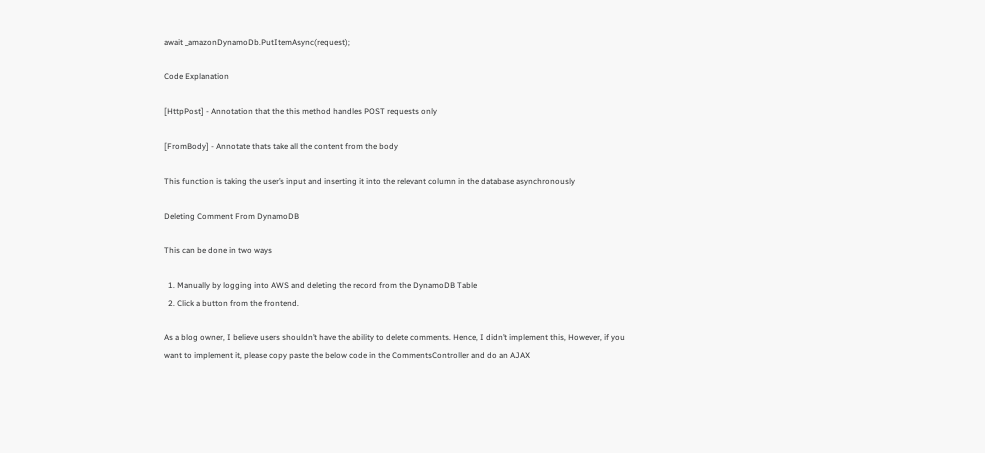await _amazonDynamoDb.PutItemAsync(request);

Code Explanation

[HttpPost] - Annotation that the this method handles POST requests only

[FromBody] - Annotate thats take all the content from the body

This function is taking the user’s input and inserting it into the relevant column in the database asynchronously

Deleting Comment From DynamoDB

This can be done in two ways

  1. Manually by logging into AWS and deleting the record from the DynamoDB Table
  2. Click a button from the frontend.

As a blog owner, I believe users shouldn’t have the ability to delete comments. Hence, I didn’t implement this, However, if you want to implement it, please copy paste the below code in the CommentsController and do an AJAX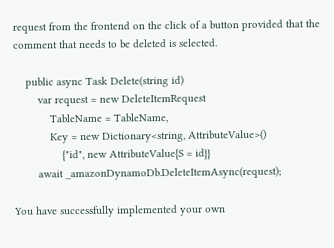request from the frontend on the click of a button provided that the comment that needs to be deleted is selected.

    public async Task Delete(string id)
        var request = new DeleteItemRequest
            TableName = TableName,
            Key = new Dictionary<string, AttributeValue>()
                {"id", new AttributeValue{S = id}}
        await _amazonDynamoDb.DeleteItemAsync(request);

You have successfully implemented your own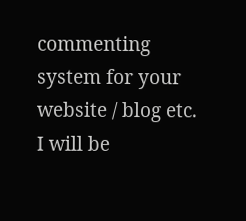commenting system for your website / blog etc. I will be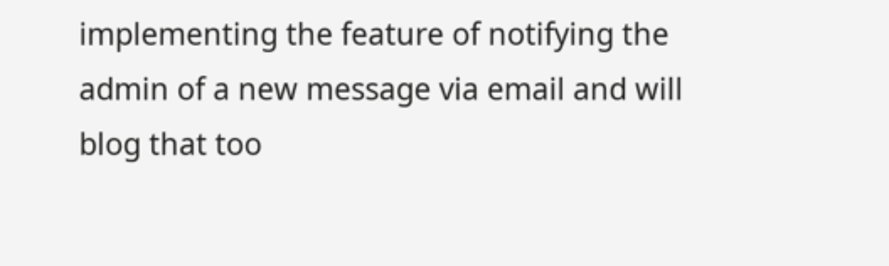implementing the feature of notifying the admin of a new message via email and will blog that too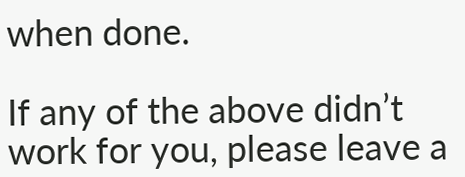when done.

If any of the above didn’t work for you, please leave a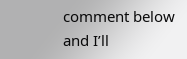comment below and I’ll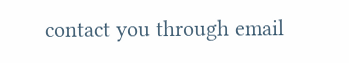contact you through email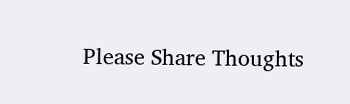Please Share Thoughts